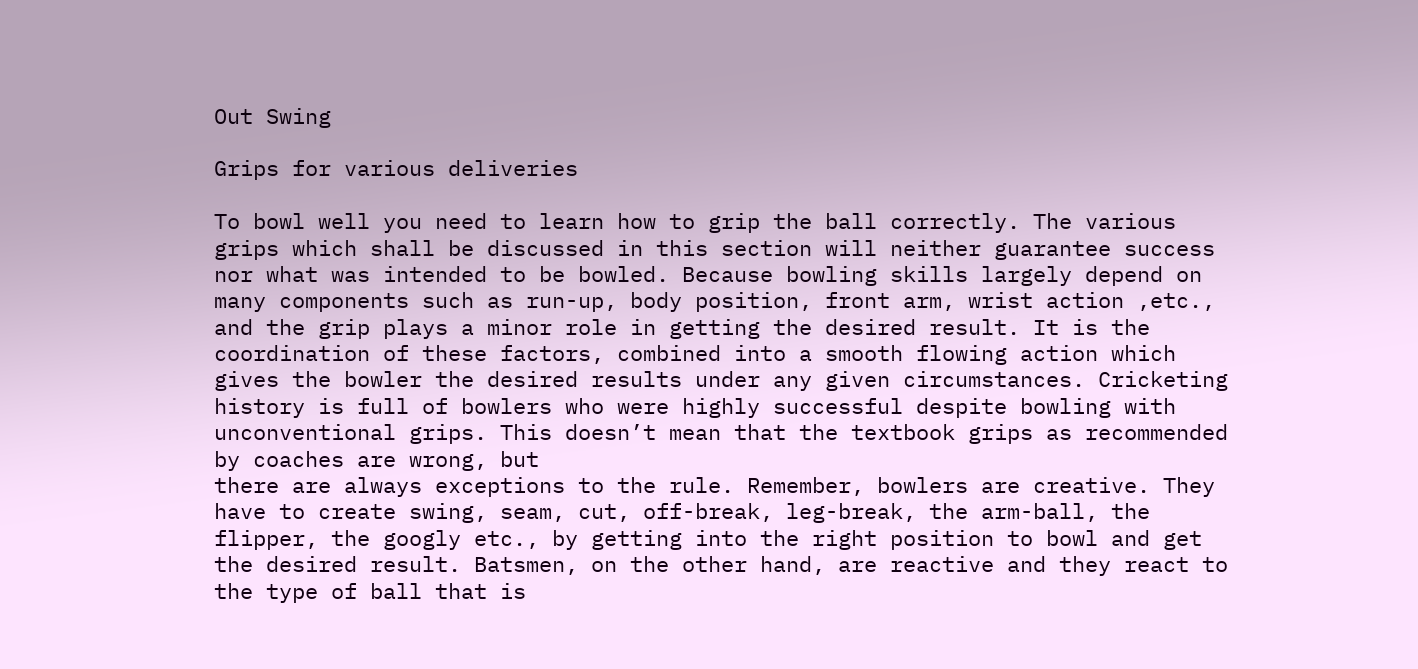Out Swing

Grips for various deliveries

To bowl well you need to learn how to grip the ball correctly. The various grips which shall be discussed in this section will neither guarantee success nor what was intended to be bowled. Because bowling skills largely depend on many components such as run-up, body position, front arm, wrist action ,etc., and the grip plays a minor role in getting the desired result. It is the coordination of these factors, combined into a smooth flowing action which gives the bowler the desired results under any given circumstances. Cricketing history is full of bowlers who were highly successful despite bowling with unconventional grips. This doesn’t mean that the textbook grips as recommended by coaches are wrong, but
there are always exceptions to the rule. Remember, bowlers are creative. They have to create swing, seam, cut, off-break, leg-break, the arm-ball, the flipper, the googly etc., by getting into the right position to bowl and get the desired result. Batsmen, on the other hand, are reactive and they react to the type of ball that is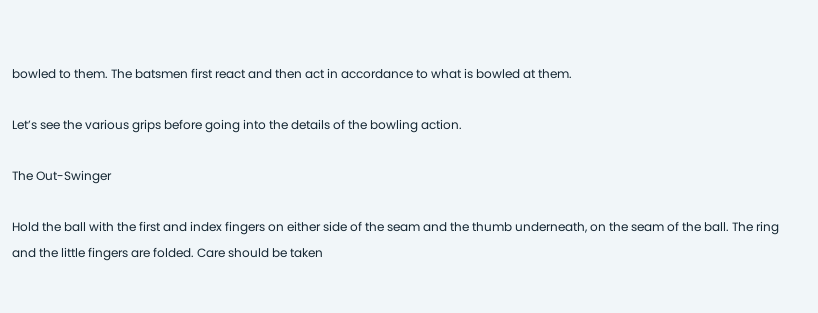bowled to them. The batsmen first react and then act in accordance to what is bowled at them.

Let’s see the various grips before going into the details of the bowling action.

The Out-Swinger

Hold the ball with the first and index fingers on either side of the seam and the thumb underneath, on the seam of the ball. The ring and the little fingers are folded. Care should be taken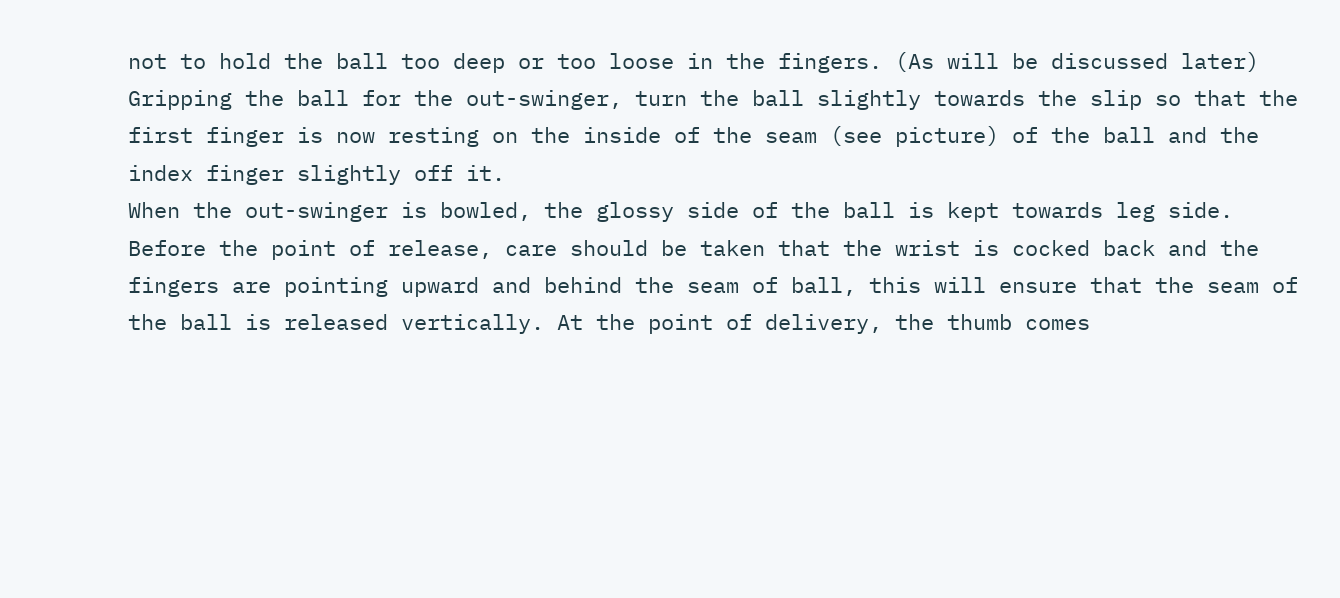not to hold the ball too deep or too loose in the fingers. (As will be discussed later) Gripping the ball for the out-swinger, turn the ball slightly towards the slip so that the first finger is now resting on the inside of the seam (see picture) of the ball and the index finger slightly off it.
When the out-swinger is bowled, the glossy side of the ball is kept towards leg side. Before the point of release, care should be taken that the wrist is cocked back and the fingers are pointing upward and behind the seam of ball, this will ensure that the seam of the ball is released vertically. At the point of delivery, the thumb comes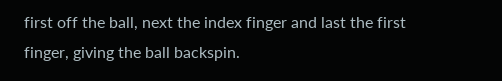first off the ball, next the index finger and last the first finger, giving the ball backspin.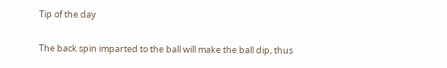Tip of the day

The back spin imparted to the ball will make the ball dip, thus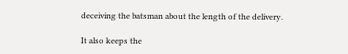deceiving the batsman about the length of the delivery.

It also keeps the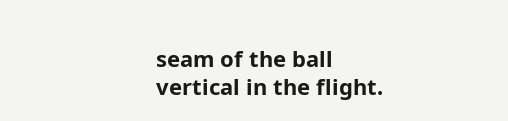seam of the ball vertical in the flight.